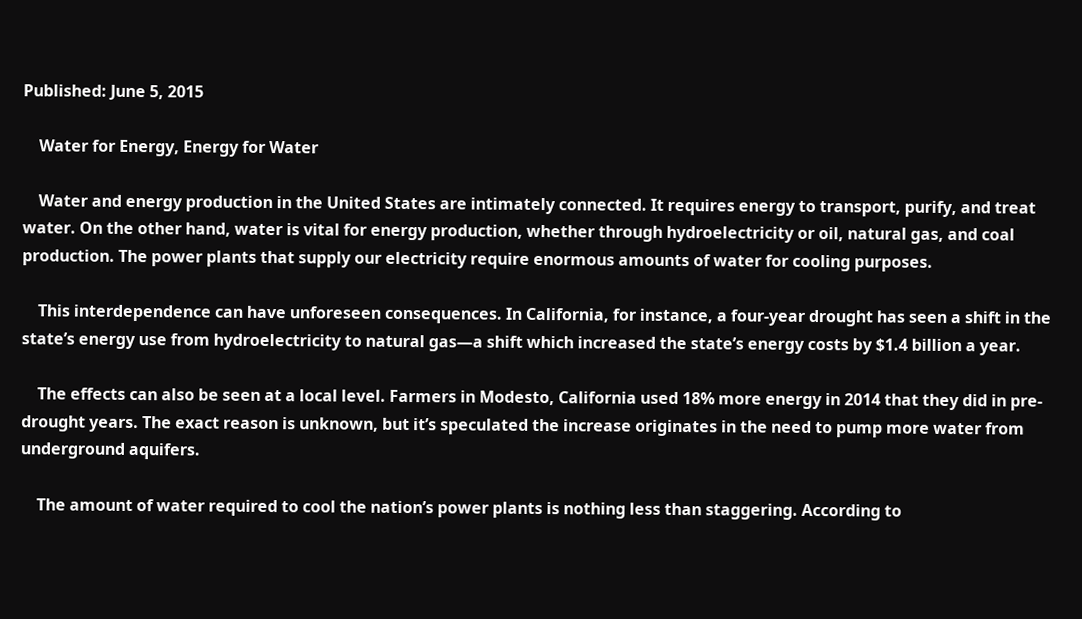Published: June 5, 2015

    Water for Energy, Energy for Water

    Water and energy production in the United States are intimately connected. It requires energy to transport, purify, and treat water. On the other hand, water is vital for energy production, whether through hydroelectricity or oil, natural gas, and coal production. The power plants that supply our electricity require enormous amounts of water for cooling purposes.

    This interdependence can have unforeseen consequences. In California, for instance, a four-year drought has seen a shift in the state’s energy use from hydroelectricity to natural gas—a shift which increased the state’s energy costs by $1.4 billion a year.

    The effects can also be seen at a local level. Farmers in Modesto, California used 18% more energy in 2014 that they did in pre-drought years. The exact reason is unknown, but it’s speculated the increase originates in the need to pump more water from underground aquifers.

    The amount of water required to cool the nation’s power plants is nothing less than staggering. According to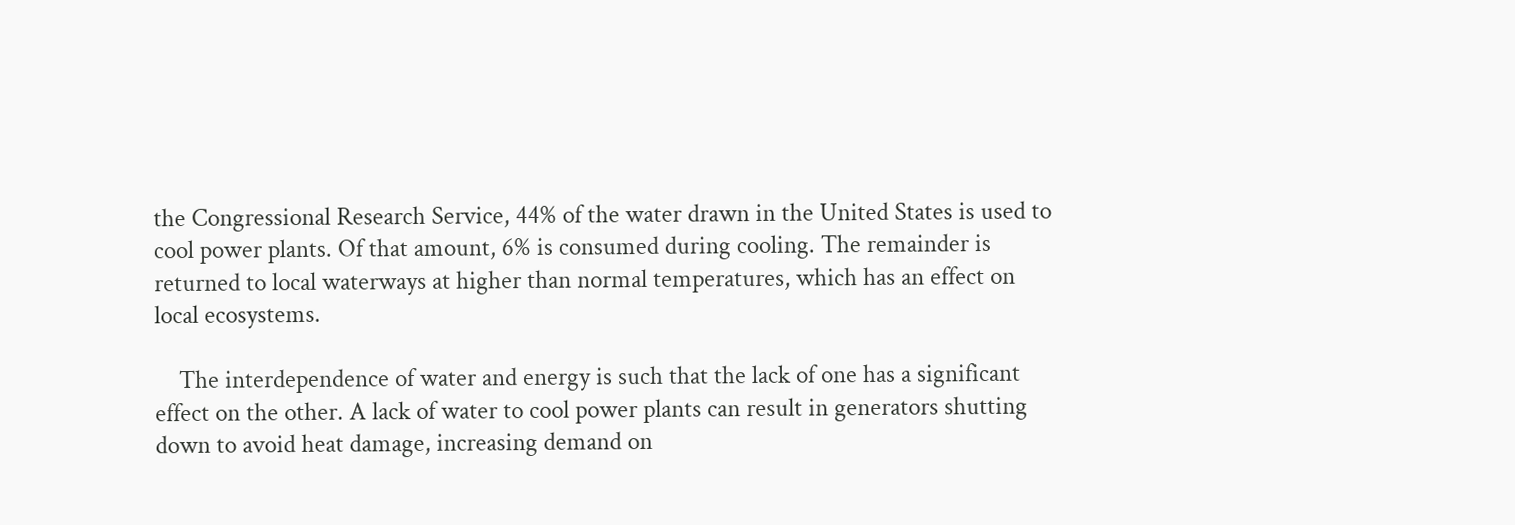the Congressional Research Service, 44% of the water drawn in the United States is used to cool power plants. Of that amount, 6% is consumed during cooling. The remainder is returned to local waterways at higher than normal temperatures, which has an effect on local ecosystems.

    The interdependence of water and energy is such that the lack of one has a significant effect on the other. A lack of water to cool power plants can result in generators shutting down to avoid heat damage, increasing demand on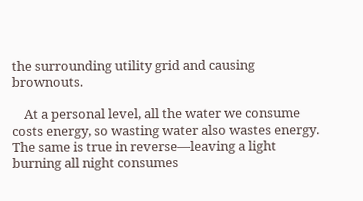the surrounding utility grid and causing brownouts.

    At a personal level, all the water we consume costs energy, so wasting water also wastes energy. The same is true in reverse—leaving a light burning all night consumes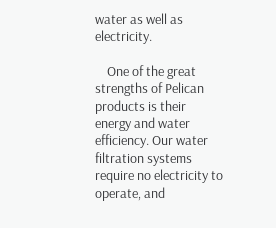water as well as electricity.

    One of the great strengths of Pelican products is their energy and water efficiency. Our water filtration systems require no electricity to operate, and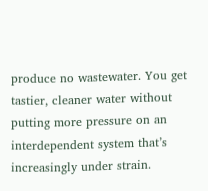produce no wastewater. You get tastier, cleaner water without putting more pressure on an interdependent system that’s increasingly under strain.